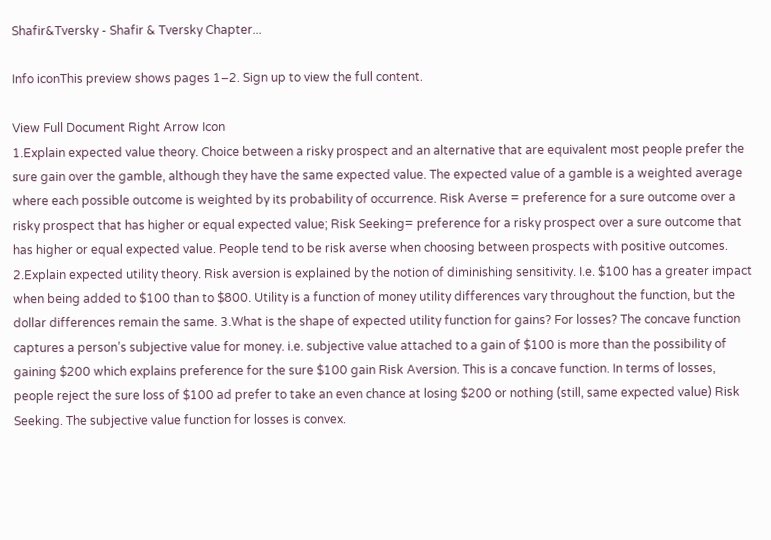Shafir&Tversky - Shafir & Tversky Chapter...

Info iconThis preview shows pages 1–2. Sign up to view the full content.

View Full Document Right Arrow Icon
1.Explain expected value theory. Choice between a risky prospect and an alternative that are equivalent most people prefer the sure gain over the gamble, although they have the same expected value. The expected value of a gamble is a weighted average where each possible outcome is weighted by its probability of occurrence. Risk Averse = preference for a sure outcome over a risky prospect that has higher or equal expected value; Risk Seeking= preference for a risky prospect over a sure outcome that has higher or equal expected value. People tend to be risk averse when choosing between prospects with positive outcomes. 2.Explain expected utility theory. Risk aversion is explained by the notion of diminishing sensitivity. I.e. $100 has a greater impact when being added to $100 than to $800. Utility is a function of money utility differences vary throughout the function, but the dollar differences remain the same. 3.What is the shape of expected utility function for gains? For losses? The concave function captures a person’s subjective value for money. i.e. subjective value attached to a gain of $100 is more than the possibility of gaining $200 which explains preference for the sure $100 gain Risk Aversion. This is a concave function. In terms of losses, people reject the sure loss of $100 ad prefer to take an even chance at losing $200 or nothing (still, same expected value) Risk Seeking. The subjective value function for losses is convex.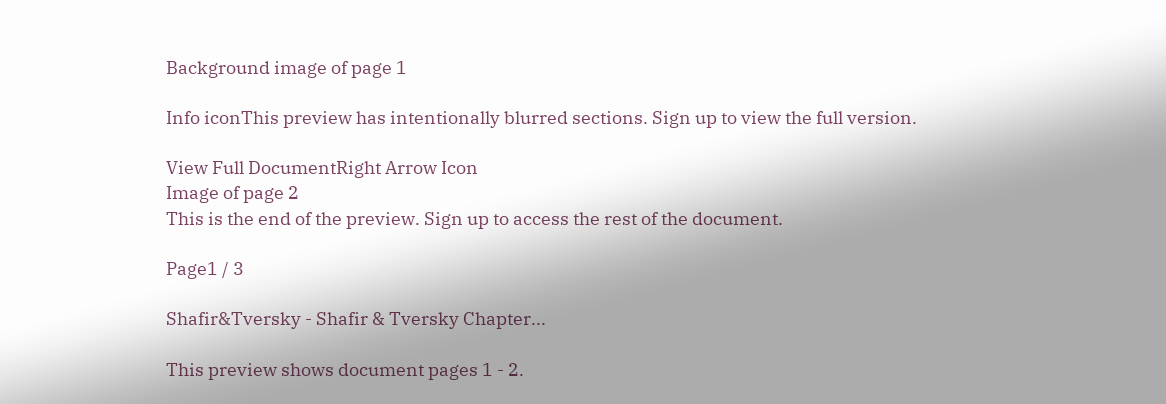Background image of page 1

Info iconThis preview has intentionally blurred sections. Sign up to view the full version.

View Full DocumentRight Arrow Icon
Image of page 2
This is the end of the preview. Sign up to access the rest of the document.

Page1 / 3

Shafir&Tversky - Shafir & Tversky Chapter...

This preview shows document pages 1 - 2.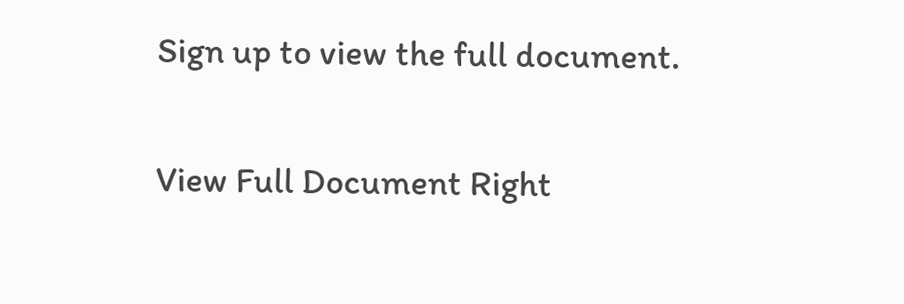Sign up to view the full document.

View Full Document Right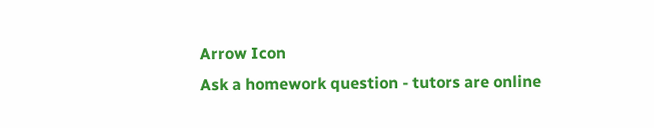Arrow Icon
Ask a homework question - tutors are online